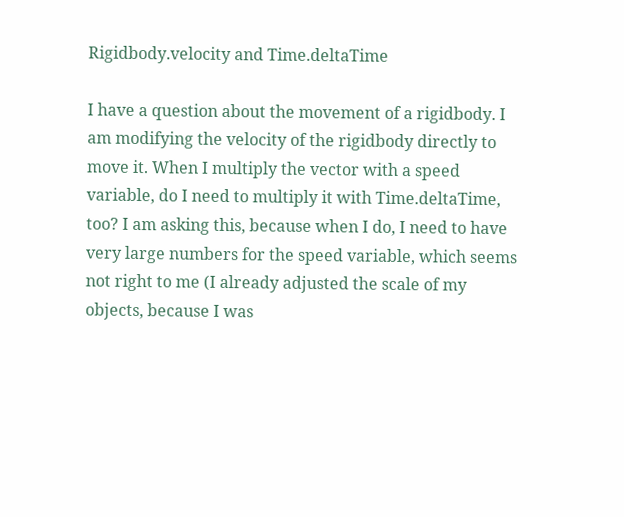Rigidbody.velocity and Time.deltaTime

I have a question about the movement of a rigidbody. I am modifying the velocity of the rigidbody directly to move it. When I multiply the vector with a speed variable, do I need to multiply it with Time.deltaTime, too? I am asking this, because when I do, I need to have very large numbers for the speed variable, which seems not right to me (I already adjusted the scale of my objects, because I was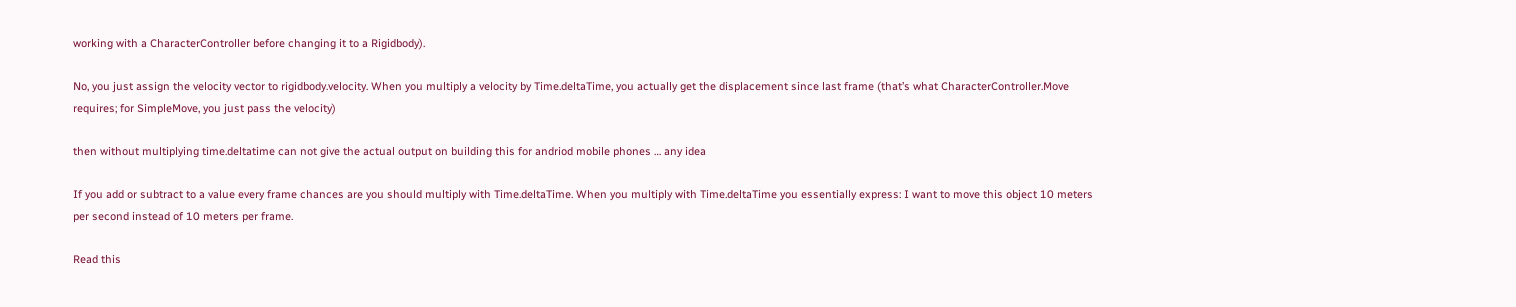working with a CharacterController before changing it to a Rigidbody).

No, you just assign the velocity vector to rigidbody.velocity. When you multiply a velocity by Time.deltaTime, you actually get the displacement since last frame (that’s what CharacterController.Move requires; for SimpleMove, you just pass the velocity)

then without multiplying time.deltatime can not give the actual output on building this for andriod mobile phones … any idea

If you add or subtract to a value every frame chances are you should multiply with Time.deltaTime. When you multiply with Time.deltaTime you essentially express: I want to move this object 10 meters per second instead of 10 meters per frame.

Read this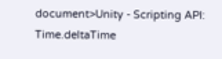document>Unity - Scripting API: Time.deltaTime